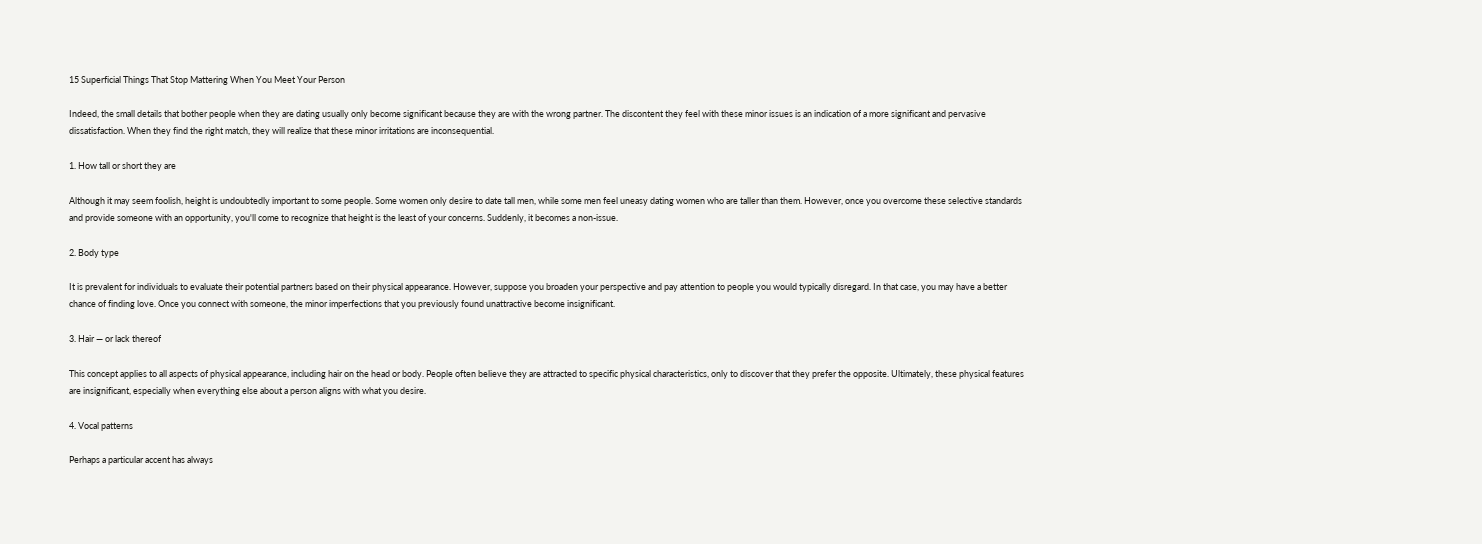15 Superficial Things That Stop Mattering When You Meet Your Person

Indeed, the small details that bother people when they are dating usually only become significant because they are with the wrong partner. The discontent they feel with these minor issues is an indication of a more significant and pervasive dissatisfaction. When they find the right match, they will realize that these minor irritations are inconsequential.

1. How tall or short they are

Although it may seem foolish, height is undoubtedly important to some people. Some women only desire to date tall men, while some men feel uneasy dating women who are taller than them. However, once you overcome these selective standards and provide someone with an opportunity, you'll come to recognize that height is the least of your concerns. Suddenly, it becomes a non-issue.

2. Body type

It is prevalent for individuals to evaluate their potential partners based on their physical appearance. However, suppose you broaden your perspective and pay attention to people you would typically disregard. In that case, you may have a better chance of finding love. Once you connect with someone, the minor imperfections that you previously found unattractive become insignificant.

3. Hair — or lack thereof

This concept applies to all aspects of physical appearance, including hair on the head or body. People often believe they are attracted to specific physical characteristics, only to discover that they prefer the opposite. Ultimately, these physical features are insignificant, especially when everything else about a person aligns with what you desire.

4. Vocal patterns

Perhaps a particular accent has always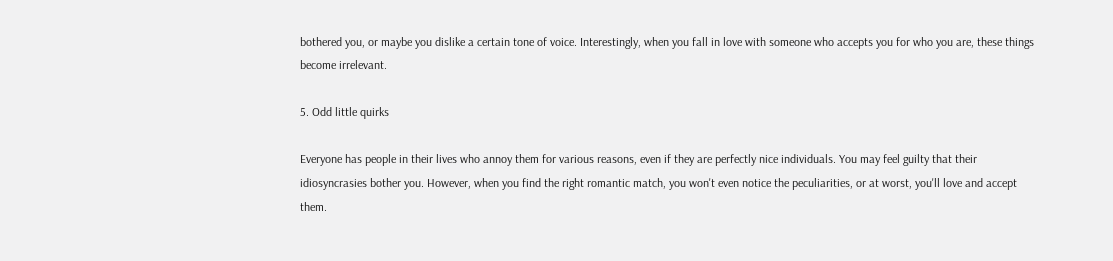bothered you, or maybe you dislike a certain tone of voice. Interestingly, when you fall in love with someone who accepts you for who you are, these things become irrelevant.

5. Odd little quirks

Everyone has people in their lives who annoy them for various reasons, even if they are perfectly nice individuals. You may feel guilty that their idiosyncrasies bother you. However, when you find the right romantic match, you won't even notice the peculiarities, or at worst, you'll love and accept them.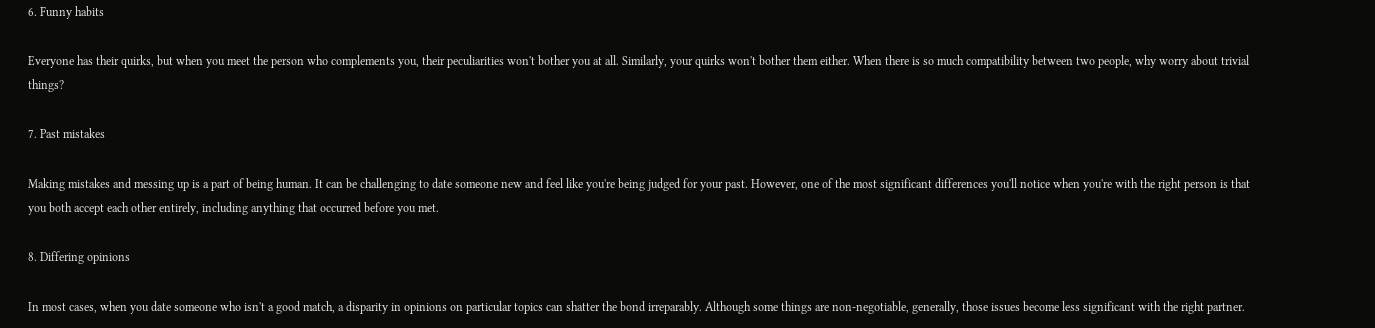6. Funny habits

Everyone has their quirks, but when you meet the person who complements you, their peculiarities won't bother you at all. Similarly, your quirks won't bother them either. When there is so much compatibility between two people, why worry about trivial things?

7. Past mistakes

Making mistakes and messing up is a part of being human. It can be challenging to date someone new and feel like you're being judged for your past. However, one of the most significant differences you'll notice when you're with the right person is that you both accept each other entirely, including anything that occurred before you met.

8. Differing opinions

In most cases, when you date someone who isn't a good match, a disparity in opinions on particular topics can shatter the bond irreparably. Although some things are non-negotiable, generally, those issues become less significant with the right partner.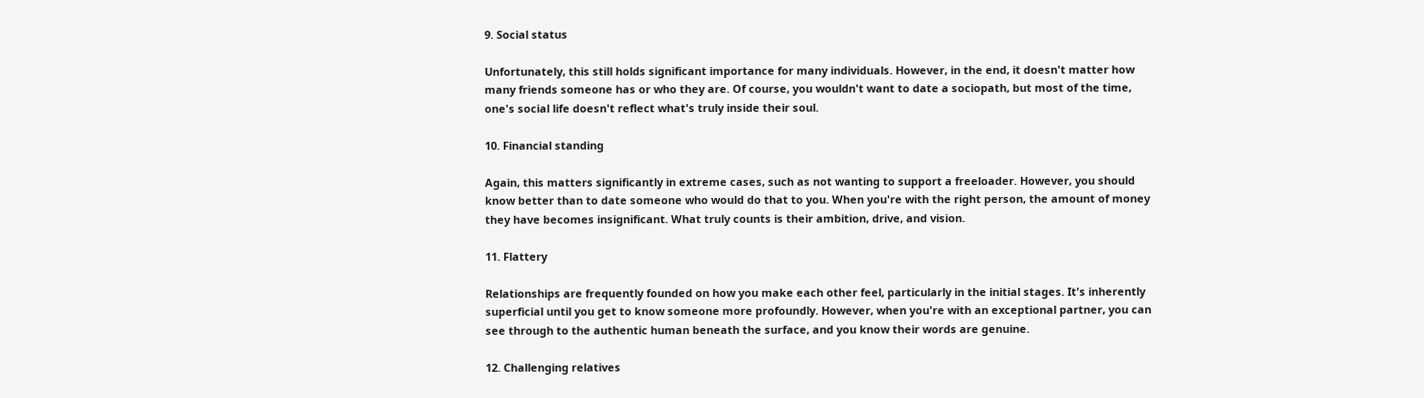9. Social status

Unfortunately, this still holds significant importance for many individuals. However, in the end, it doesn't matter how many friends someone has or who they are. Of course, you wouldn't want to date a sociopath, but most of the time, one's social life doesn't reflect what's truly inside their soul.

10. Financial standing

Again, this matters significantly in extreme cases, such as not wanting to support a freeloader. However, you should know better than to date someone who would do that to you. When you're with the right person, the amount of money they have becomes insignificant. What truly counts is their ambition, drive, and vision.

11. Flattery

Relationships are frequently founded on how you make each other feel, particularly in the initial stages. It's inherently superficial until you get to know someone more profoundly. However, when you're with an exceptional partner, you can see through to the authentic human beneath the surface, and you know their words are genuine.

12. Challenging relatives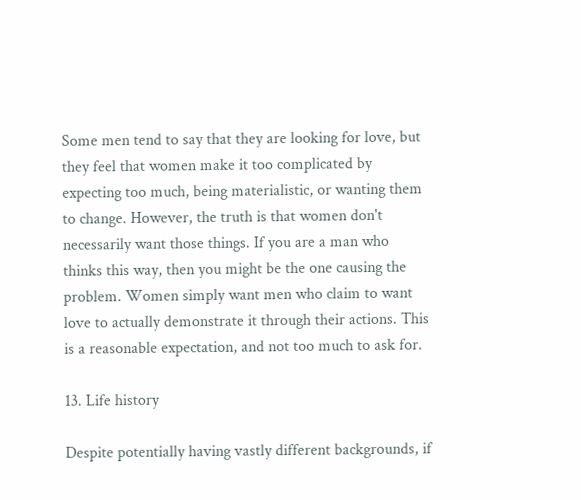Some men tend to say that they are looking for love, but they feel that women make it too complicated by expecting too much, being materialistic, or wanting them to change. However, the truth is that women don't necessarily want those things. If you are a man who thinks this way, then you might be the one causing the problem. Women simply want men who claim to want love to actually demonstrate it through their actions. This is a reasonable expectation, and not too much to ask for.

13. Life history

Despite potentially having vastly different backgrounds, if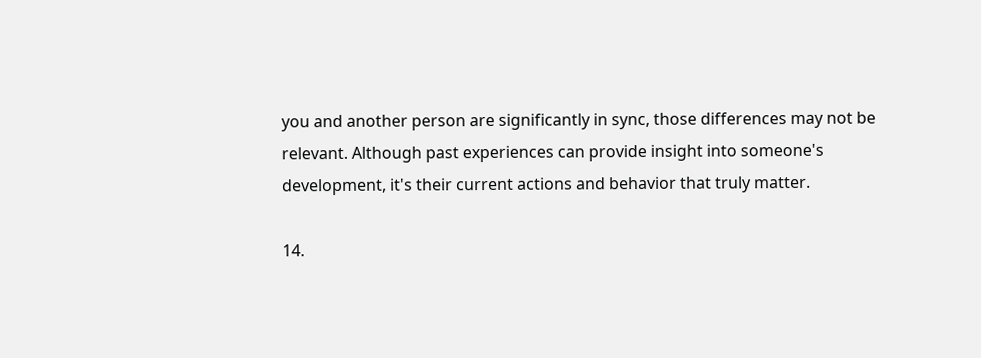you and another person are significantly in sync, those differences may not be relevant. Although past experiences can provide insight into someone's development, it's their current actions and behavior that truly matter.

14.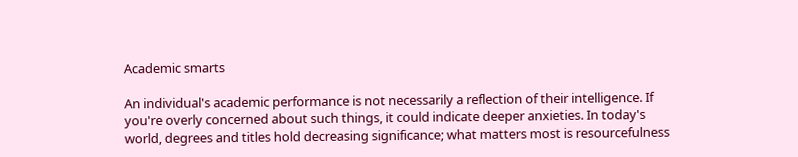Academic smarts

An individual's academic performance is not necessarily a reflection of their intelligence. If you're overly concerned about such things, it could indicate deeper anxieties. In today's world, degrees and titles hold decreasing significance; what matters most is resourcefulness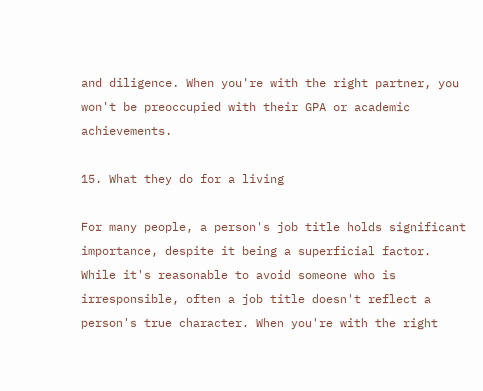and diligence. When you're with the right partner, you won't be preoccupied with their GPA or academic achievements.

15. What they do for a living

For many people, a person's job title holds significant importance, despite it being a superficial factor. While it's reasonable to avoid someone who is irresponsible, often a job title doesn't reflect a person's true character. When you're with the right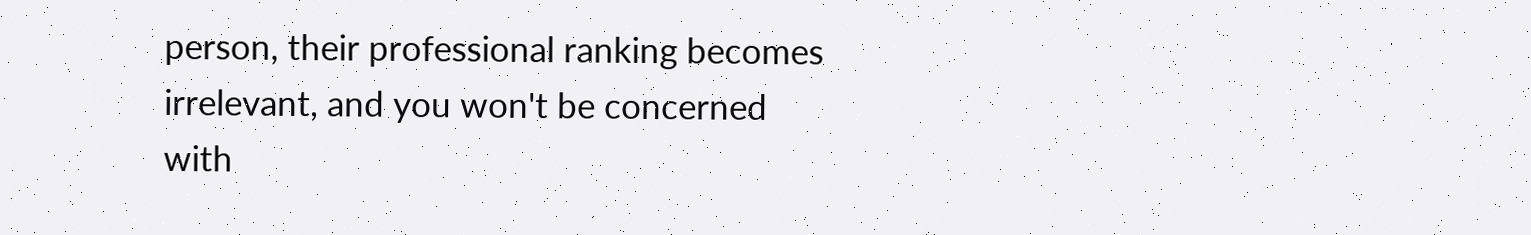person, their professional ranking becomes irrelevant, and you won't be concerned with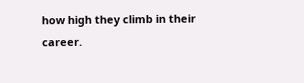how high they climb in their career.